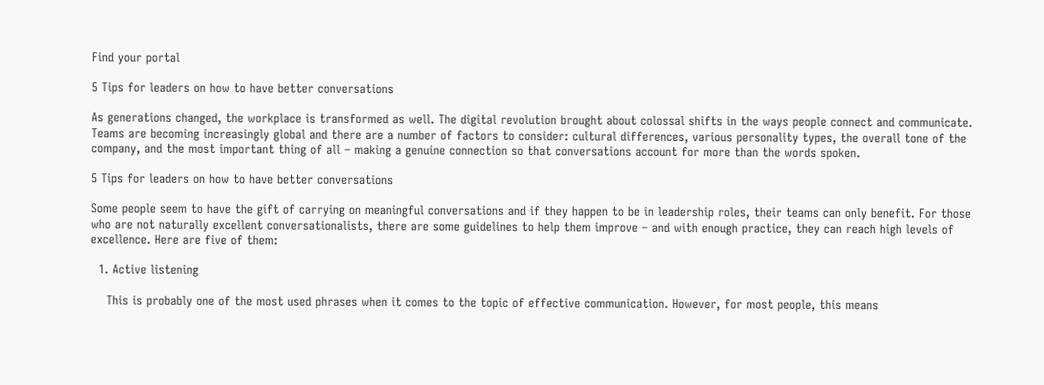Find your portal

5 Tips for leaders on how to have better conversations

As generations changed, the workplace is transformed as well. The digital revolution brought about colossal shifts in the ways people connect and communicate. Teams are becoming increasingly global and there are a number of factors to consider: cultural differences, various personality types, the overall tone of the company, and the most important thing of all – making a genuine connection so that conversations account for more than the words spoken.

5 Tips for leaders on how to have better conversations

Some people seem to have the gift of carrying on meaningful conversations and if they happen to be in leadership roles, their teams can only benefit. For those who are not naturally excellent conversationalists, there are some guidelines to help them improve – and with enough practice, they can reach high levels of excellence. Here are five of them:

  1. Active listening

    This is probably one of the most used phrases when it comes to the topic of effective communication. However, for most people, this means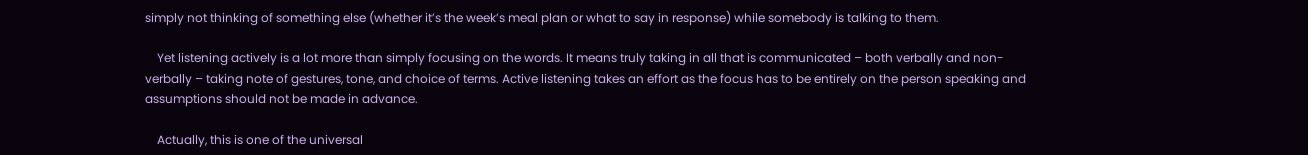simply not thinking of something else (whether it’s the week’s meal plan or what to say in response) while somebody is talking to them.

    Yet listening actively is a lot more than simply focusing on the words. It means truly taking in all that is communicated – both verbally and non-verbally – taking note of gestures, tone, and choice of terms. Active listening takes an effort as the focus has to be entirely on the person speaking and assumptions should not be made in advance.

    Actually, this is one of the universal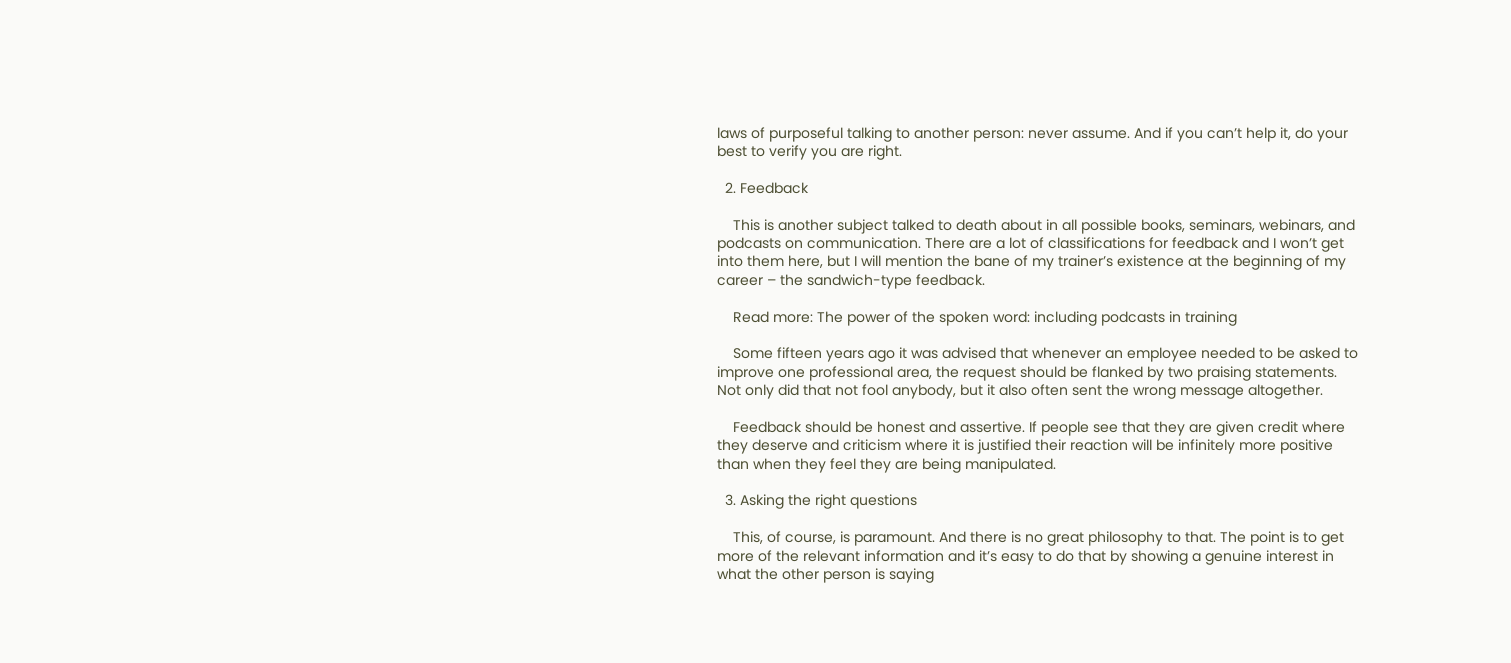laws of purposeful talking to another person: never assume. And if you can’t help it, do your best to verify you are right.

  2. Feedback

    This is another subject talked to death about in all possible books, seminars, webinars, and podcasts on communication. There are a lot of classifications for feedback and I won’t get into them here, but I will mention the bane of my trainer’s existence at the beginning of my career – the sandwich-type feedback.

    Read more: The power of the spoken word: including podcasts in training

    Some fifteen years ago it was advised that whenever an employee needed to be asked to improve one professional area, the request should be flanked by two praising statements. Not only did that not fool anybody, but it also often sent the wrong message altogether.

    Feedback should be honest and assertive. If people see that they are given credit where they deserve and criticism where it is justified their reaction will be infinitely more positive than when they feel they are being manipulated.

  3. Asking the right questions

    This, of course, is paramount. And there is no great philosophy to that. The point is to get more of the relevant information and it’s easy to do that by showing a genuine interest in what the other person is saying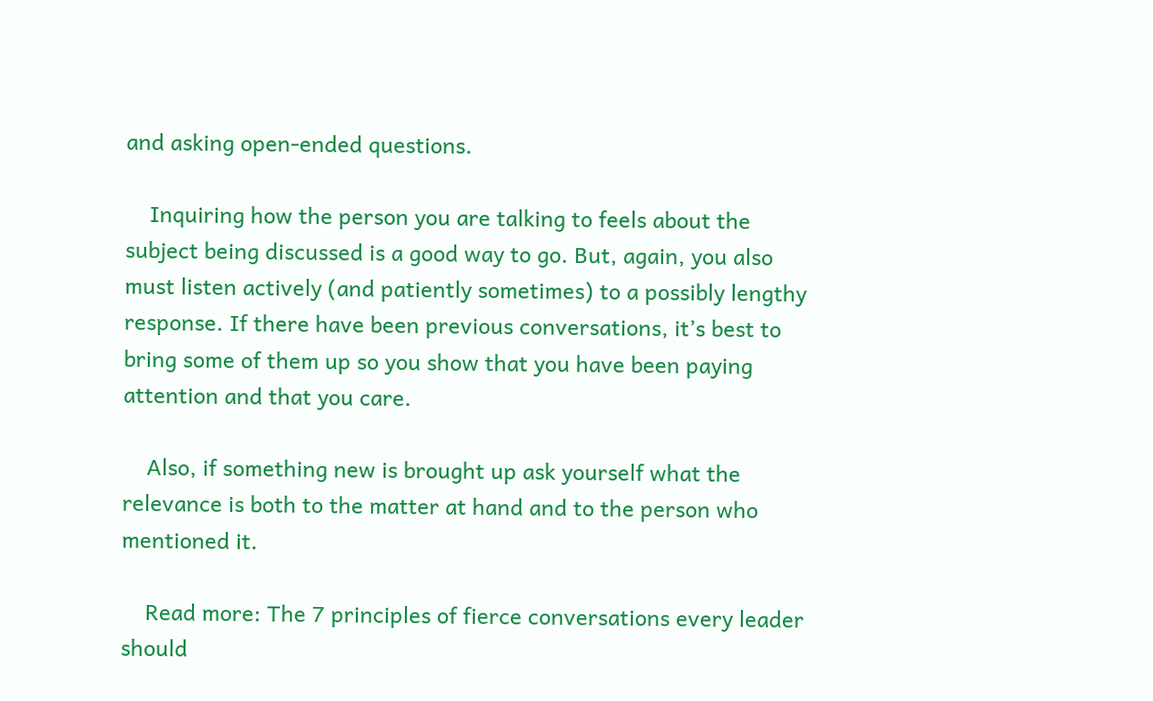and asking open-ended questions.

    Inquiring how the person you are talking to feels about the subject being discussed is a good way to go. But, again, you also must listen actively (and patiently sometimes) to a possibly lengthy response. If there have been previous conversations, it’s best to bring some of them up so you show that you have been paying attention and that you care.

    Also, if something new is brought up ask yourself what the relevance is both to the matter at hand and to the person who mentioned it.

    Read more: The 7 principles of fierce conversations every leader should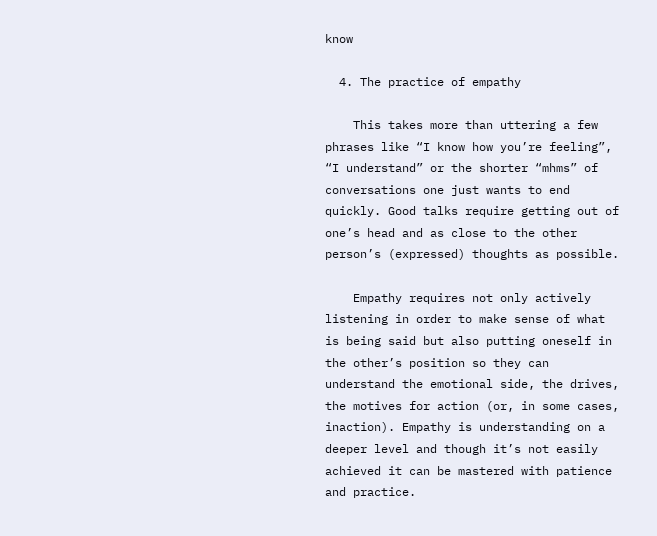know

  4. The practice of empathy

    This takes more than uttering a few phrases like “I know how you’re feeling”, “I understand” or the shorter “mhms” of conversations one just wants to end quickly. Good talks require getting out of one’s head and as close to the other person’s (expressed) thoughts as possible.

    Empathy requires not only actively listening in order to make sense of what is being said but also putting oneself in the other’s position so they can understand the emotional side, the drives, the motives for action (or, in some cases, inaction). Empathy is understanding on a deeper level and though it’s not easily achieved it can be mastered with patience and practice.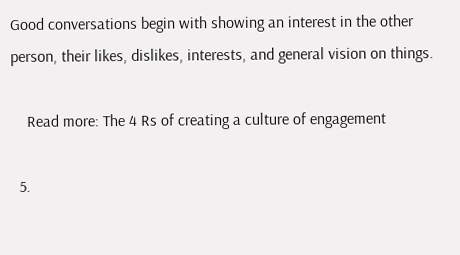Good conversations begin with showing an interest in the other person, their likes, dislikes, interests, and general vision on things.

    Read more: The 4 Rs of creating a culture of engagement

  5.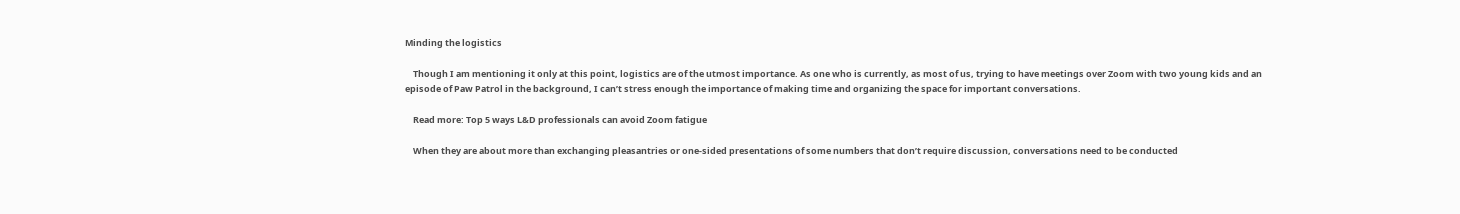Minding the logistics

    Though I am mentioning it only at this point, logistics are of the utmost importance. As one who is currently, as most of us, trying to have meetings over Zoom with two young kids and an episode of Paw Patrol in the background, I can’t stress enough the importance of making time and organizing the space for important conversations.

    Read more: Top 5 ways L&D professionals can avoid Zoom fatigue

    When they are about more than exchanging pleasantries or one-sided presentations of some numbers that don’t require discussion, conversations need to be conducted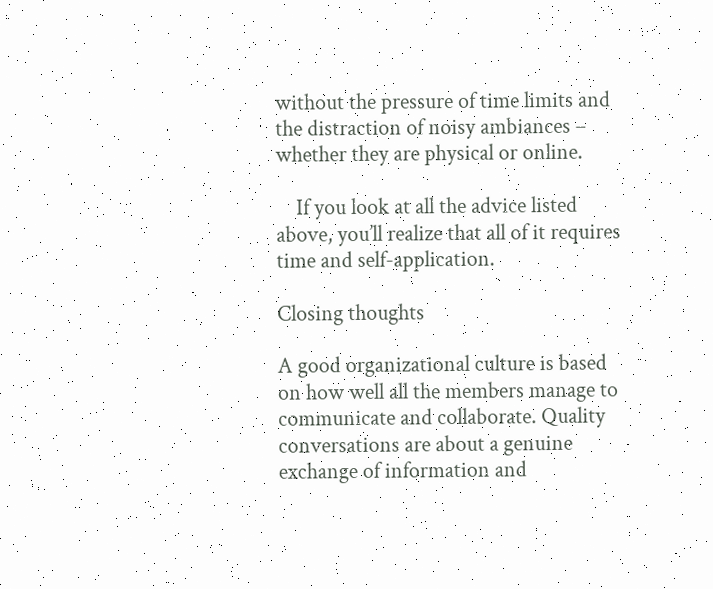without the pressure of time limits and the distraction of noisy ambiances – whether they are physical or online.

    If you look at all the advice listed above, you’ll realize that all of it requires time and self-application.

Closing thoughts

A good organizational culture is based on how well all the members manage to communicate and collaborate. Quality conversations are about a genuine exchange of information and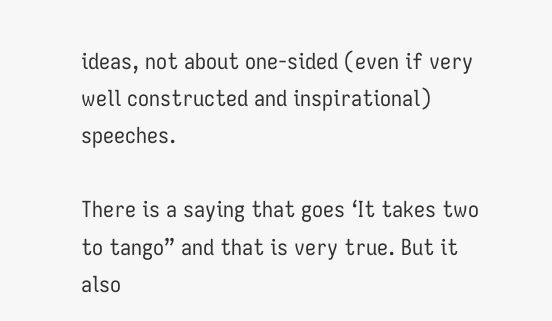ideas, not about one-sided (even if very well constructed and inspirational) speeches.

There is a saying that goes ‘It takes two to tango” and that is very true. But it also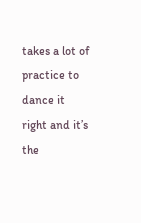takes a lot of practice to dance it right and it’s the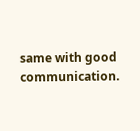same with good communication.